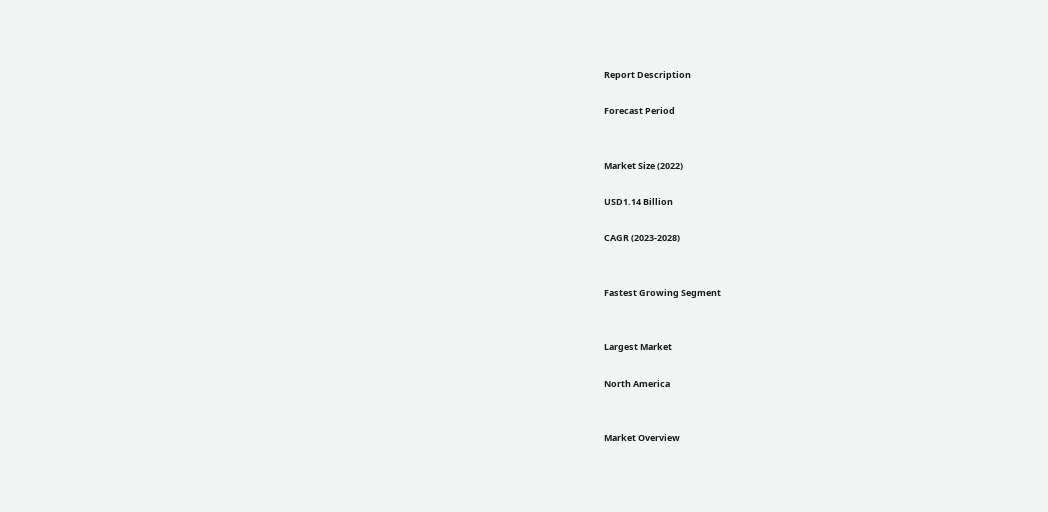Report Description

Forecast Period


Market Size (2022)

USD1.14 Billion

CAGR (2023-2028)


Fastest Growing Segment


Largest Market

North America


Market Overview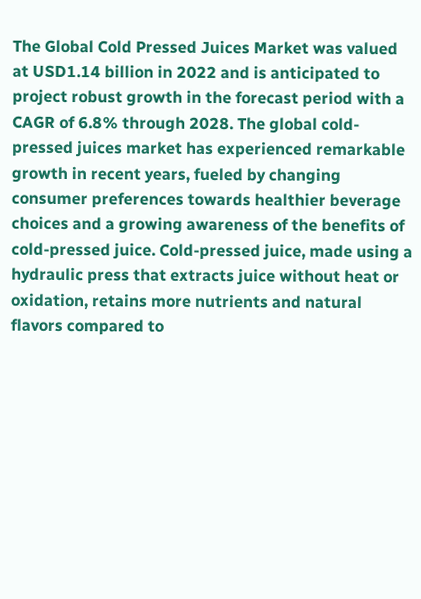The Global Cold Pressed Juices Market was valued at USD1.14 billion in 2022 and is anticipated to project robust growth in the forecast period with a CAGR of 6.8% through 2028. The global cold-pressed juices market has experienced remarkable growth in recent years, fueled by changing consumer preferences towards healthier beverage choices and a growing awareness of the benefits of cold-pressed juice. Cold-pressed juice, made using a hydraulic press that extracts juice without heat or oxidation, retains more nutrients and natural flavors compared to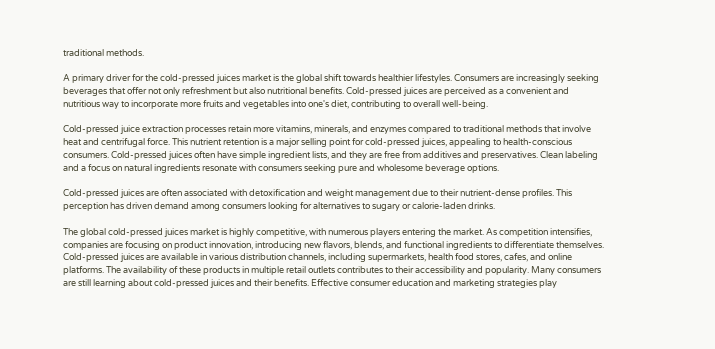traditional methods.

A primary driver for the cold-pressed juices market is the global shift towards healthier lifestyles. Consumers are increasingly seeking beverages that offer not only refreshment but also nutritional benefits. Cold-pressed juices are perceived as a convenient and nutritious way to incorporate more fruits and vegetables into one's diet, contributing to overall well-being.

Cold-pressed juice extraction processes retain more vitamins, minerals, and enzymes compared to traditional methods that involve heat and centrifugal force. This nutrient retention is a major selling point for cold-pressed juices, appealing to health-conscious consumers. Cold-pressed juices often have simple ingredient lists, and they are free from additives and preservatives. Clean labeling and a focus on natural ingredients resonate with consumers seeking pure and wholesome beverage options.

Cold-pressed juices are often associated with detoxification and weight management due to their nutrient-dense profiles. This perception has driven demand among consumers looking for alternatives to sugary or calorie-laden drinks.

The global cold-pressed juices market is highly competitive, with numerous players entering the market. As competition intensifies, companies are focusing on product innovation, introducing new flavors, blends, and functional ingredients to differentiate themselves. Cold-pressed juices are available in various distribution channels, including supermarkets, health food stores, cafes, and online platforms. The availability of these products in multiple retail outlets contributes to their accessibility and popularity. Many consumers are still learning about cold-pressed juices and their benefits. Effective consumer education and marketing strategies play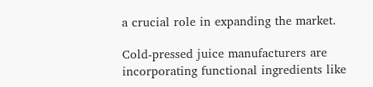a crucial role in expanding the market.

Cold-pressed juice manufacturers are incorporating functional ingredients like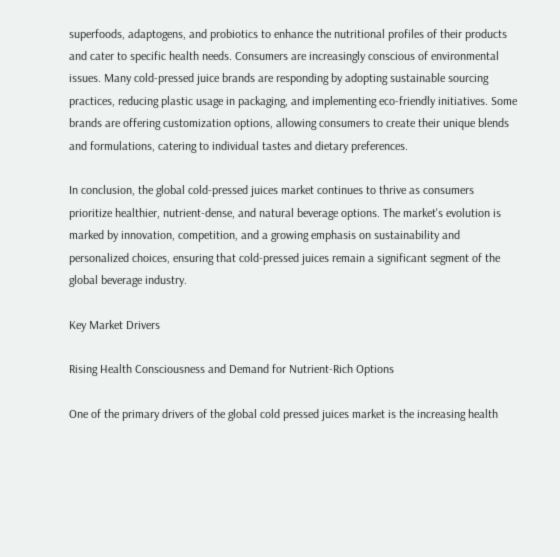superfoods, adaptogens, and probiotics to enhance the nutritional profiles of their products and cater to specific health needs. Consumers are increasingly conscious of environmental issues. Many cold-pressed juice brands are responding by adopting sustainable sourcing practices, reducing plastic usage in packaging, and implementing eco-friendly initiatives. Some brands are offering customization options, allowing consumers to create their unique blends and formulations, catering to individual tastes and dietary preferences.

In conclusion, the global cold-pressed juices market continues to thrive as consumers prioritize healthier, nutrient-dense, and natural beverage options. The market's evolution is marked by innovation, competition, and a growing emphasis on sustainability and personalized choices, ensuring that cold-pressed juices remain a significant segment of the global beverage industry.

Key Market Drivers

Rising Health Consciousness and Demand for Nutrient-Rich Options

One of the primary drivers of the global cold pressed juices market is the increasing health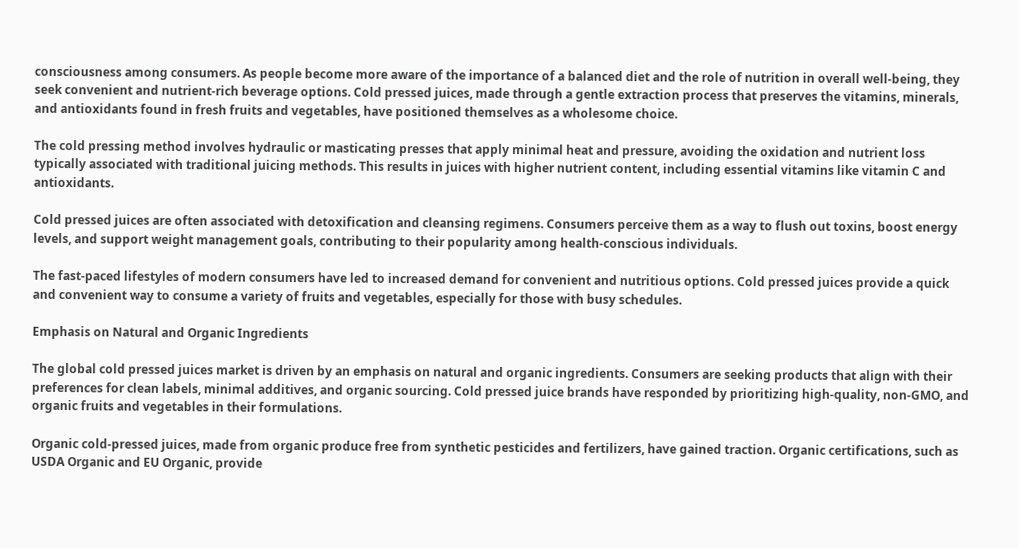consciousness among consumers. As people become more aware of the importance of a balanced diet and the role of nutrition in overall well-being, they seek convenient and nutrient-rich beverage options. Cold pressed juices, made through a gentle extraction process that preserves the vitamins, minerals, and antioxidants found in fresh fruits and vegetables, have positioned themselves as a wholesome choice.

The cold pressing method involves hydraulic or masticating presses that apply minimal heat and pressure, avoiding the oxidation and nutrient loss typically associated with traditional juicing methods. This results in juices with higher nutrient content, including essential vitamins like vitamin C and antioxidants.

Cold pressed juices are often associated with detoxification and cleansing regimens. Consumers perceive them as a way to flush out toxins, boost energy levels, and support weight management goals, contributing to their popularity among health-conscious individuals.

The fast-paced lifestyles of modern consumers have led to increased demand for convenient and nutritious options. Cold pressed juices provide a quick and convenient way to consume a variety of fruits and vegetables, especially for those with busy schedules.

Emphasis on Natural and Organic Ingredients

The global cold pressed juices market is driven by an emphasis on natural and organic ingredients. Consumers are seeking products that align with their preferences for clean labels, minimal additives, and organic sourcing. Cold pressed juice brands have responded by prioritizing high-quality, non-GMO, and organic fruits and vegetables in their formulations.

Organic cold-pressed juices, made from organic produce free from synthetic pesticides and fertilizers, have gained traction. Organic certifications, such as USDA Organic and EU Organic, provide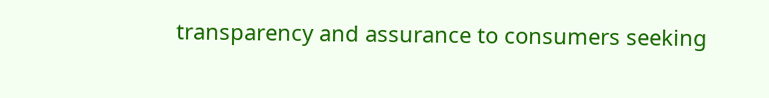transparency and assurance to consumers seeking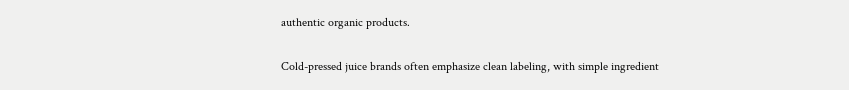authentic organic products.

Cold-pressed juice brands often emphasize clean labeling, with simple ingredient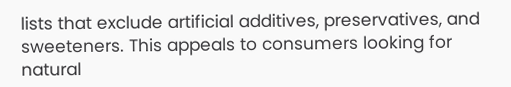lists that exclude artificial additives, preservatives, and sweeteners. This appeals to consumers looking for natural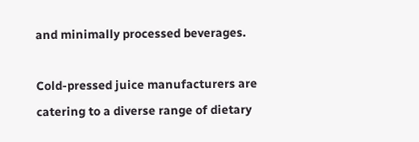and minimally processed beverages.

Cold-pressed juice manufacturers are catering to a diverse range of dietary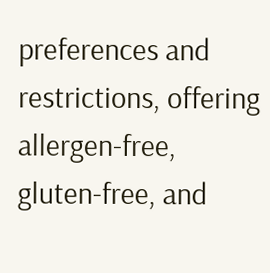preferences and restrictions, offering allergen-free, gluten-free, and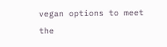vegan options to meet the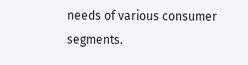needs of various consumer segments.